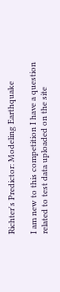Richter's Predictor: Modeling Earthquake

I am new to this competition I have a question related to test data uploaded on the site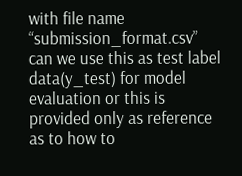with file name “submission_format.csv”
can we use this as test label data(y_test) for model evaluation or this is provided only as reference as to how to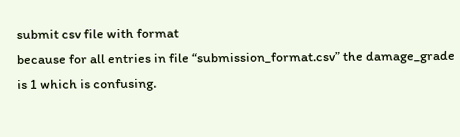submit csv file with format
because for all entries in file “submission_format.csv” the damage_grade is 1 which is confusing.